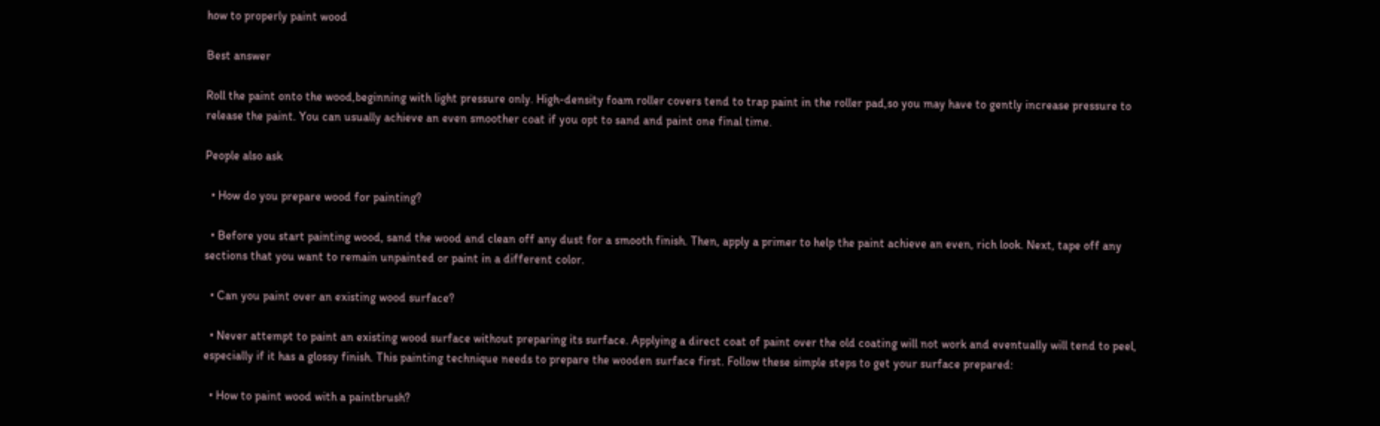how to properly paint wood

Best answer

Roll the paint onto the wood,beginning with light pressure only. High-density foam roller covers tend to trap paint in the roller pad,so you may have to gently increase pressure to release the paint. You can usually achieve an even smoother coat if you opt to sand and paint one final time.

People also ask

  • How do you prepare wood for painting?

  • Before you start painting wood, sand the wood and clean off any dust for a smooth finish. Then, apply a primer to help the paint achieve an even, rich look. Next, tape off any sections that you want to remain unpainted or paint in a different color.

  • Can you paint over an existing wood surface?

  • Never attempt to paint an existing wood surface without preparing its surface. Applying a direct coat of paint over the old coating will not work and eventually will tend to peel, especially if it has a glossy finish. This painting technique needs to prepare the wooden surface first. Follow these simple steps to get your surface prepared:

  • How to paint wood with a paintbrush?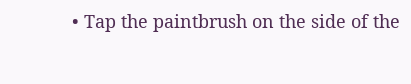• Tap the paintbrush on the side of the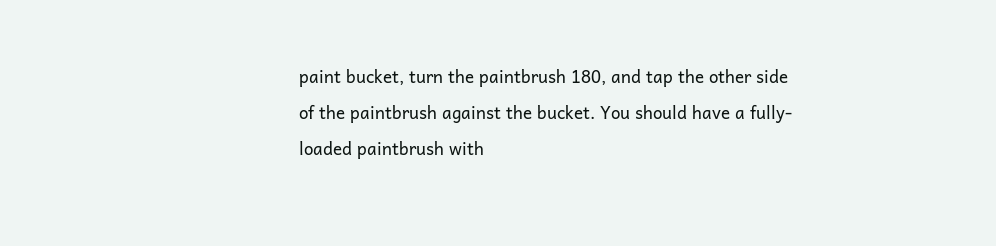paint bucket, turn the paintbrush 180, and tap the other side of the paintbrush against the bucket. You should have a fully-loaded paintbrush with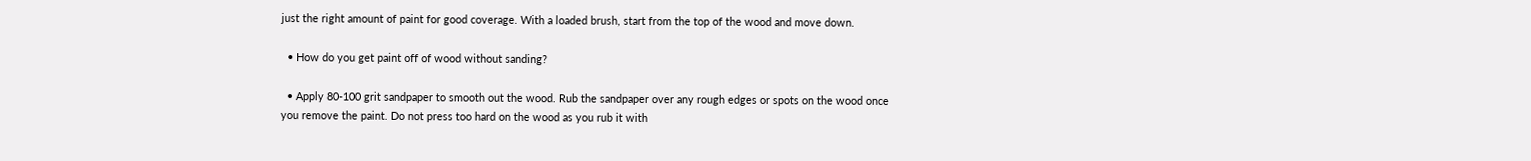just the right amount of paint for good coverage. With a loaded brush, start from the top of the wood and move down.

  • How do you get paint off of wood without sanding?

  • Apply 80-100 grit sandpaper to smooth out the wood. Rub the sandpaper over any rough edges or spots on the wood once you remove the paint. Do not press too hard on the wood as you rub it with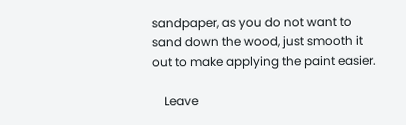sandpaper, as you do not want to sand down the wood, just smooth it out to make applying the paint easier.

    Leave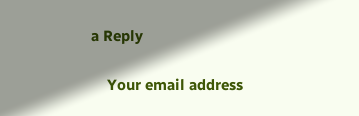a Reply

    Your email address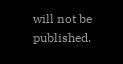will not be published.